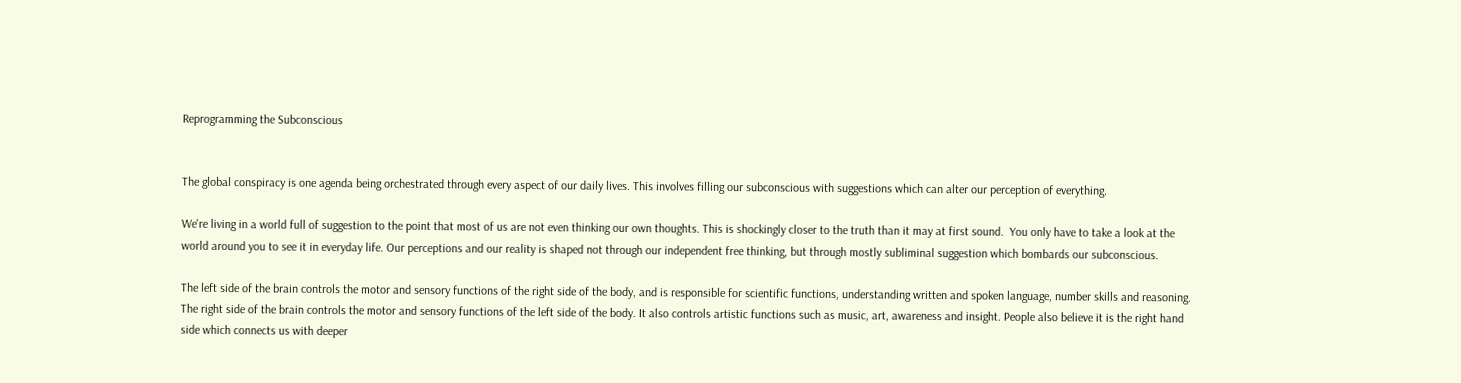Reprogramming the Subconscious


The global conspiracy is one agenda being orchestrated through every aspect of our daily lives. This involves filling our subconscious with suggestions which can alter our perception of everything.

We're living in a world full of suggestion to the point that most of us are not even thinking our own thoughts. This is shockingly closer to the truth than it may at first sound.  You only have to take a look at the world around you to see it in everyday life. Our perceptions and our reality is shaped not through our independent free thinking, but through mostly subliminal suggestion which bombards our subconscious.

The left side of the brain controls the motor and sensory functions of the right side of the body, and is responsible for scientific functions, understanding written and spoken language, number skills and reasoning. The right side of the brain controls the motor and sensory functions of the left side of the body. It also controls artistic functions such as music, art, awareness and insight. People also believe it is the right hand side which connects us with deeper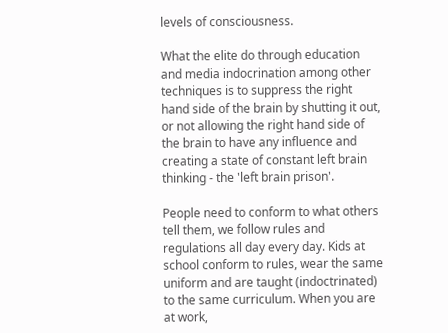levels of consciousness.

What the elite do through education and media indocrination among other techniques is to suppress the right hand side of the brain by shutting it out, or not allowing the right hand side of the brain to have any influence and creating a state of constant left brain thinking - the 'left brain prison'.

People need to conform to what others tell them, we follow rules and regulations all day every day. Kids at school conform to rules, wear the same uniform and are taught (indoctrinated) to the same curriculum. When you are at work,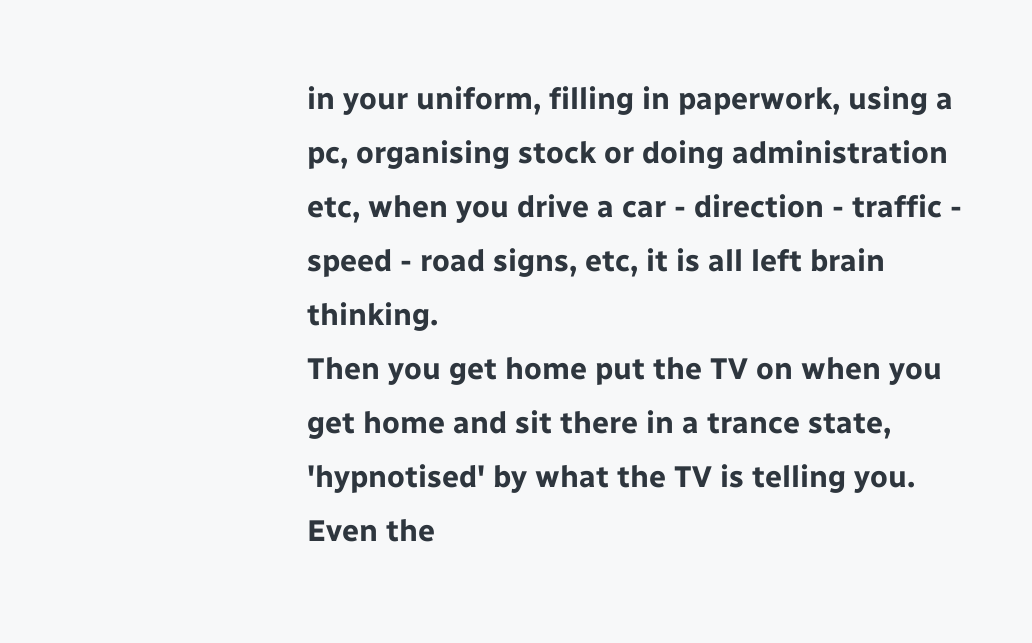in your uniform, filling in paperwork, using a pc, organising stock or doing administration etc, when you drive a car - direction - traffic - speed - road signs, etc, it is all left brain thinking.
Then you get home put the TV on when you get home and sit there in a trance state, 'hypnotised' by what the TV is telling you. Even the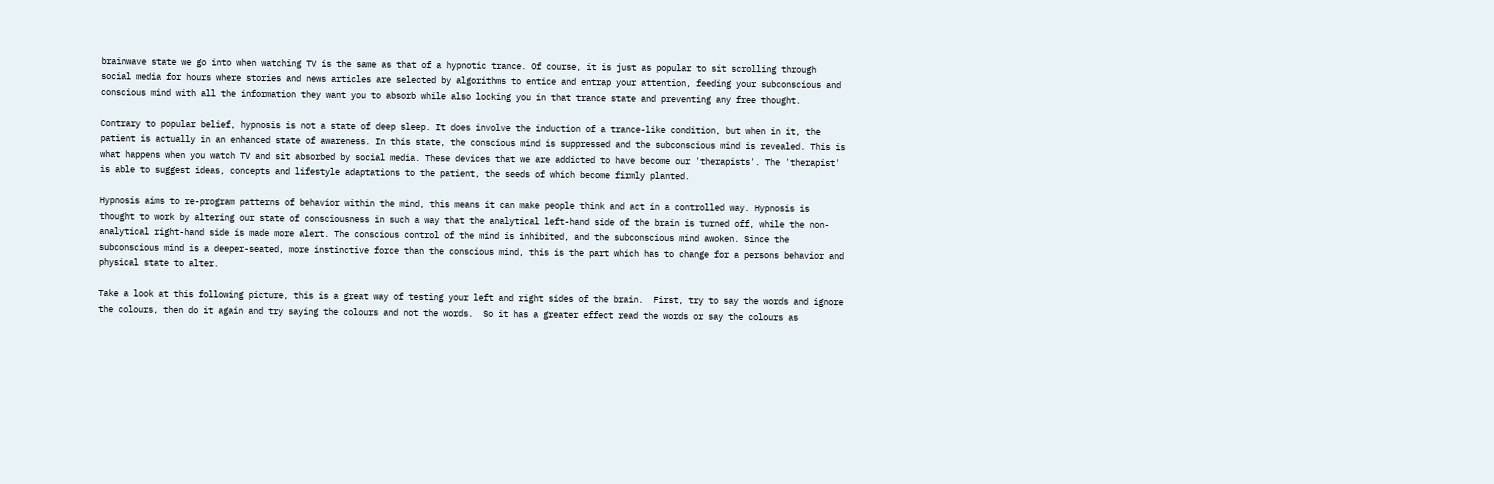brainwave state we go into when watching TV is the same as that of a hypnotic trance. Of course, it is just as popular to sit scrolling through social media for hours where stories and news articles are selected by algorithms to entice and entrap your attention, feeding your subconscious and conscious mind with all the information they want you to absorb while also locking you in that trance state and preventing any free thought.

Contrary to popular belief, hypnosis is not a state of deep sleep. It does involve the induction of a trance-like condition, but when in it, the patient is actually in an enhanced state of awareness. In this state, the conscious mind is suppressed and the subconscious mind is revealed. This is what happens when you watch TV and sit absorbed by social media. These devices that we are addicted to have become our 'therapists'. The 'therapist' is able to suggest ideas, concepts and lifestyle adaptations to the patient, the seeds of which become firmly planted.

Hypnosis aims to re-program patterns of behavior within the mind, this means it can make people think and act in a controlled way. Hypnosis is thought to work by altering our state of consciousness in such a way that the analytical left-hand side of the brain is turned off, while the non-analytical right-hand side is made more alert. The conscious control of the mind is inhibited, and the subconscious mind awoken. Since the subconscious mind is a deeper-seated, more instinctive force than the conscious mind, this is the part which has to change for a persons behavior and physical state to alter.

Take a look at this following picture, this is a great way of testing your left and right sides of the brain.  First, try to say the words and ignore the colours, then do it again and try saying the colours and not the words.  So it has a greater effect read the words or say the colours as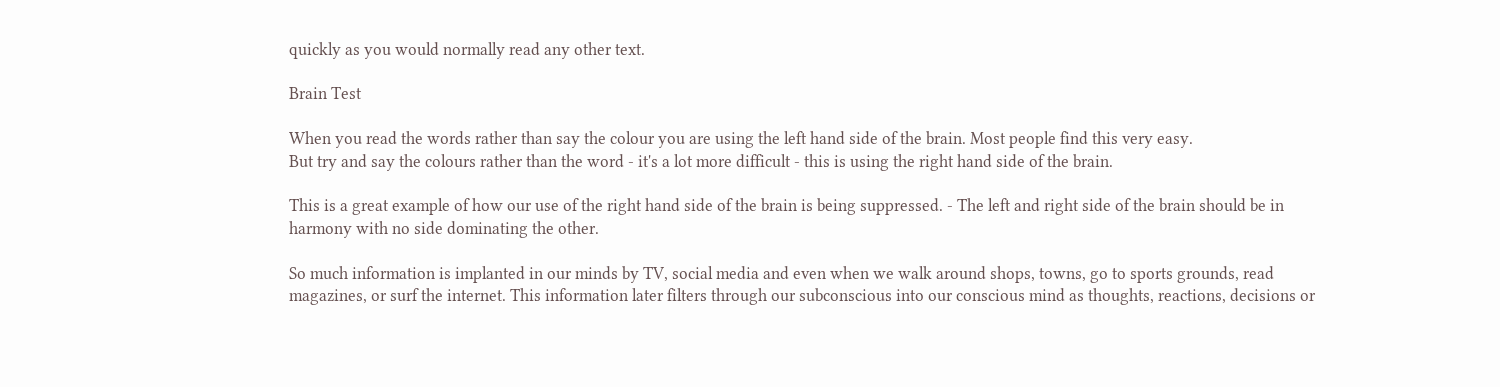quickly as you would normally read any other text.

Brain Test

When you read the words rather than say the colour you are using the left hand side of the brain. Most people find this very easy.
But try and say the colours rather than the word - it's a lot more difficult - this is using the right hand side of the brain.

This is a great example of how our use of the right hand side of the brain is being suppressed. - The left and right side of the brain should be in harmony with no side dominating the other.

So much information is implanted in our minds by TV, social media and even when we walk around shops, towns, go to sports grounds, read magazines, or surf the internet. This information later filters through our subconscious into our conscious mind as thoughts, reactions, decisions or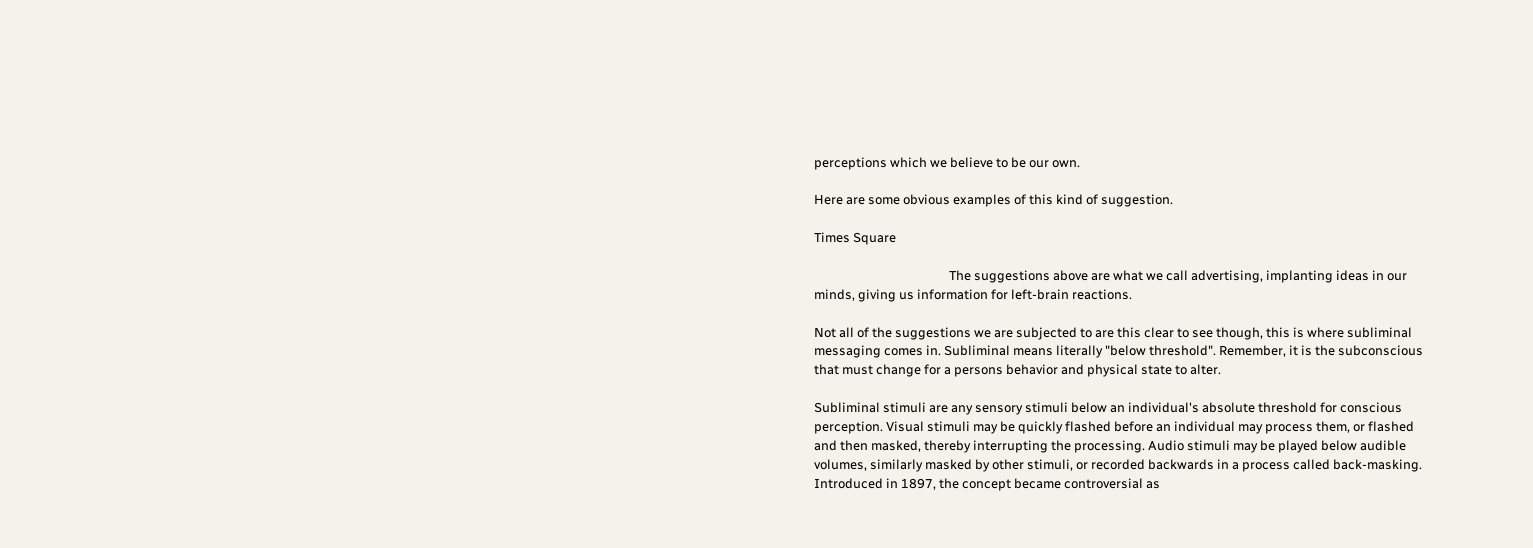perceptions which we believe to be our own.

Here are some obvious examples of this kind of suggestion.

Times Square

                                             The suggestions above are what we call advertising, implanting ideas in our minds, giving us information for left-brain reactions.

Not all of the suggestions we are subjected to are this clear to see though, this is where subliminal messaging comes in. Subliminal means literally "below threshold". Remember, it is the subconscious that must change for a persons behavior and physical state to alter.

Subliminal stimuli are any sensory stimuli below an individual's absolute threshold for conscious perception. Visual stimuli may be quickly flashed before an individual may process them, or flashed and then masked, thereby interrupting the processing. Audio stimuli may be played below audible volumes, similarly masked by other stimuli, or recorded backwards in a process called back-masking. Introduced in 1897, the concept became controversial as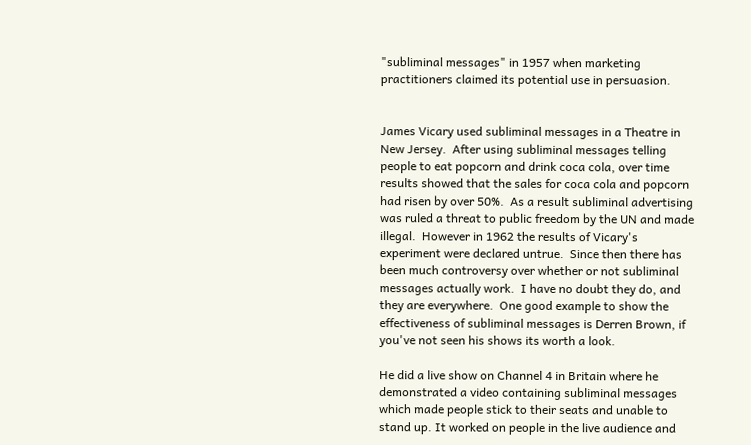"subliminal messages" in 1957 when marketing practitioners claimed its potential use in persuasion.


James Vicary used subliminal messages in a Theatre in New Jersey.  After using subliminal messages telling people to eat popcorn and drink coca cola, over time results showed that the sales for coca cola and popcorn had risen by over 50%.  As a result subliminal advertising was ruled a threat to public freedom by the UN and made illegal.  However in 1962 the results of Vicary's experiment were declared untrue.  Since then there has been much controversy over whether or not subliminal messages actually work.  I have no doubt they do, and they are everywhere.  One good example to show the effectiveness of subliminal messages is Derren Brown, if you've not seen his shows its worth a look.

He did a live show on Channel 4 in Britain where he demonstrated a video containing subliminal messages which made people stick to their seats and unable to stand up. It worked on people in the live audience and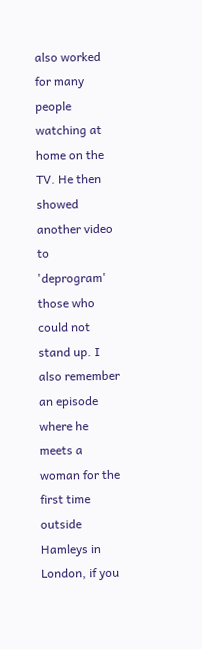also worked for many people watching at home on the TV. He then showed another video to 'deprogram' those who could not stand up. I also remember an episode where he meets a woman for the first time outside Hamleys in London, if you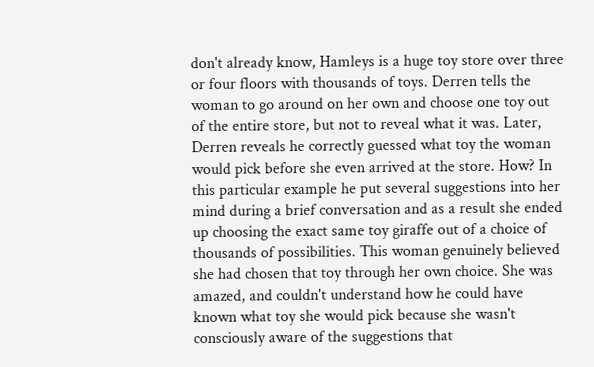don't already know, Hamleys is a huge toy store over three or four floors with thousands of toys. Derren tells the woman to go around on her own and choose one toy out of the entire store, but not to reveal what it was. Later, Derren reveals he correctly guessed what toy the woman would pick before she even arrived at the store. How? In this particular example he put several suggestions into her mind during a brief conversation and as a result she ended up choosing the exact same toy giraffe out of a choice of thousands of possibilities. This woman genuinely believed she had chosen that toy through her own choice. She was amazed, and couldn't understand how he could have known what toy she would pick because she wasn't consciously aware of the suggestions that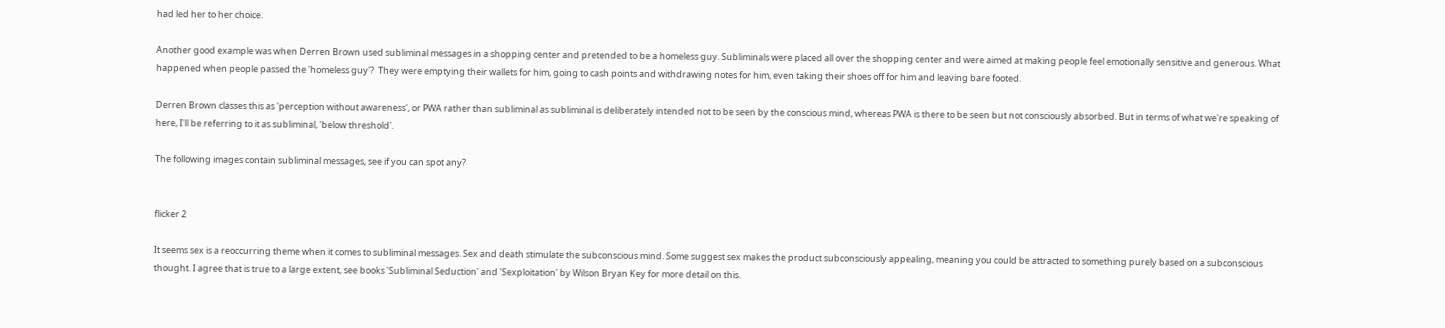had led her to her choice.

Another good example was when Derren Brown used subliminal messages in a shopping center and pretended to be a homeless guy. Subliminals were placed all over the shopping center and were aimed at making people feel emotionally sensitive and generous. What happened when people passed the 'homeless guy'?  They were emptying their wallets for him, going to cash points and withdrawing notes for him, even taking their shoes off for him and leaving bare footed.

Derren Brown classes this as 'perception without awareness', or PWA rather than subliminal as subliminal is deliberately intended not to be seen by the conscious mind, whereas PWA is there to be seen but not consciously absorbed. But in terms of what we're speaking of here, I'll be referring to it as subliminal, 'below threshold'.

The following images contain subliminal messages, see if you can spot any?


flicker 2

It seems sex is a reoccurring theme when it comes to subliminal messages. Sex and death stimulate the subconscious mind. Some suggest sex makes the product subconsciously appealing, meaning you could be attracted to something purely based on a subconscious thought. I agree that is true to a large extent, see books 'Subliminal Seduction' and 'Sexploitation' by Wilson Bryan Key for more detail on this.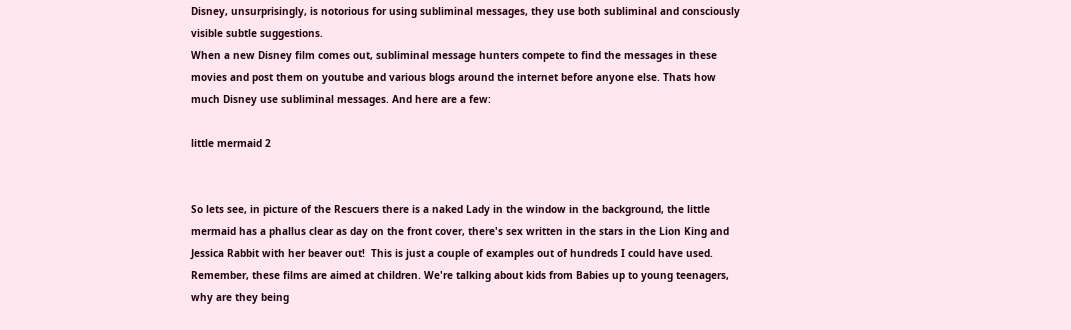Disney, unsurprisingly, is notorious for using subliminal messages, they use both subliminal and consciously visible subtle suggestions.
When a new Disney film comes out, subliminal message hunters compete to find the messages in these movies and post them on youtube and various blogs around the internet before anyone else. Thats how much Disney use subliminal messages. And here are a few:

little mermaid 2


So lets see, in picture of the Rescuers there is a naked Lady in the window in the background, the little mermaid has a phallus clear as day on the front cover, there's sex written in the stars in the Lion King and Jessica Rabbit with her beaver out!  This is just a couple of examples out of hundreds I could have used. Remember, these films are aimed at children. We're talking about kids from Babies up to young teenagers, why are they being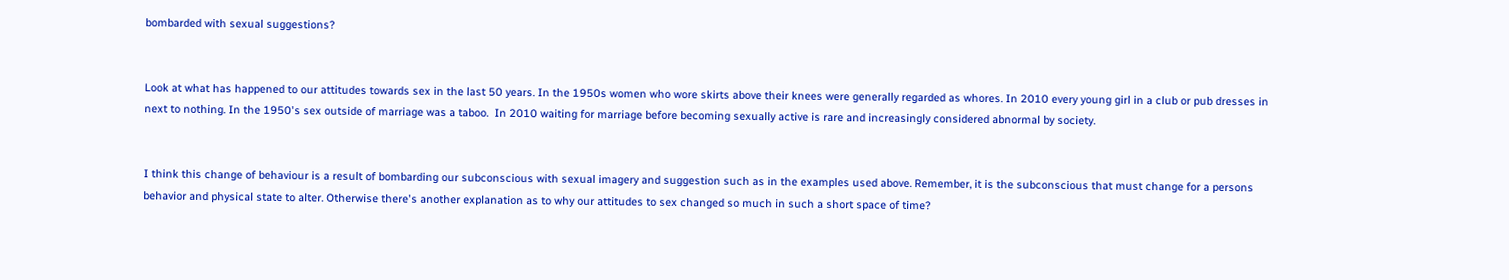bombarded with sexual suggestions?


Look at what has happened to our attitudes towards sex in the last 50 years. In the 1950s women who wore skirts above their knees were generally regarded as whores. In 2010 every young girl in a club or pub dresses in next to nothing. In the 1950's sex outside of marriage was a taboo.  In 2010 waiting for marriage before becoming sexually active is rare and increasingly considered abnormal by society.


I think this change of behaviour is a result of bombarding our subconscious with sexual imagery and suggestion such as in the examples used above. Remember, it is the subconscious that must change for a persons behavior and physical state to alter. Otherwise there's another explanation as to why our attitudes to sex changed so much in such a short space of time?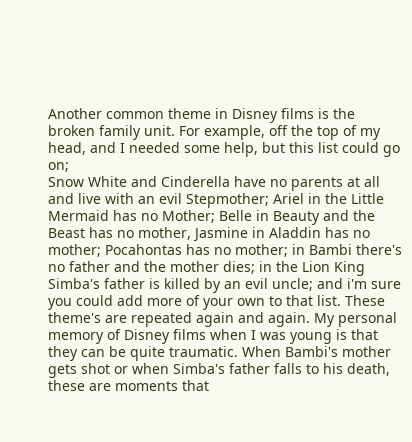Another common theme in Disney films is the broken family unit. For example, off the top of my head, and I needed some help, but this list could go on;
Snow White and Cinderella have no parents at all and live with an evil Stepmother; Ariel in the Little Mermaid has no Mother; Belle in Beauty and the Beast has no mother, Jasmine in Aladdin has no mother; Pocahontas has no mother; in Bambi there's no father and the mother dies; in the Lion King Simba's father is killed by an evil uncle; and i'm sure you could add more of your own to that list. These theme's are repeated again and again. My personal memory of Disney films when I was young is that they can be quite traumatic. When Bambi's mother gets shot or when Simba's father falls to his death, these are moments that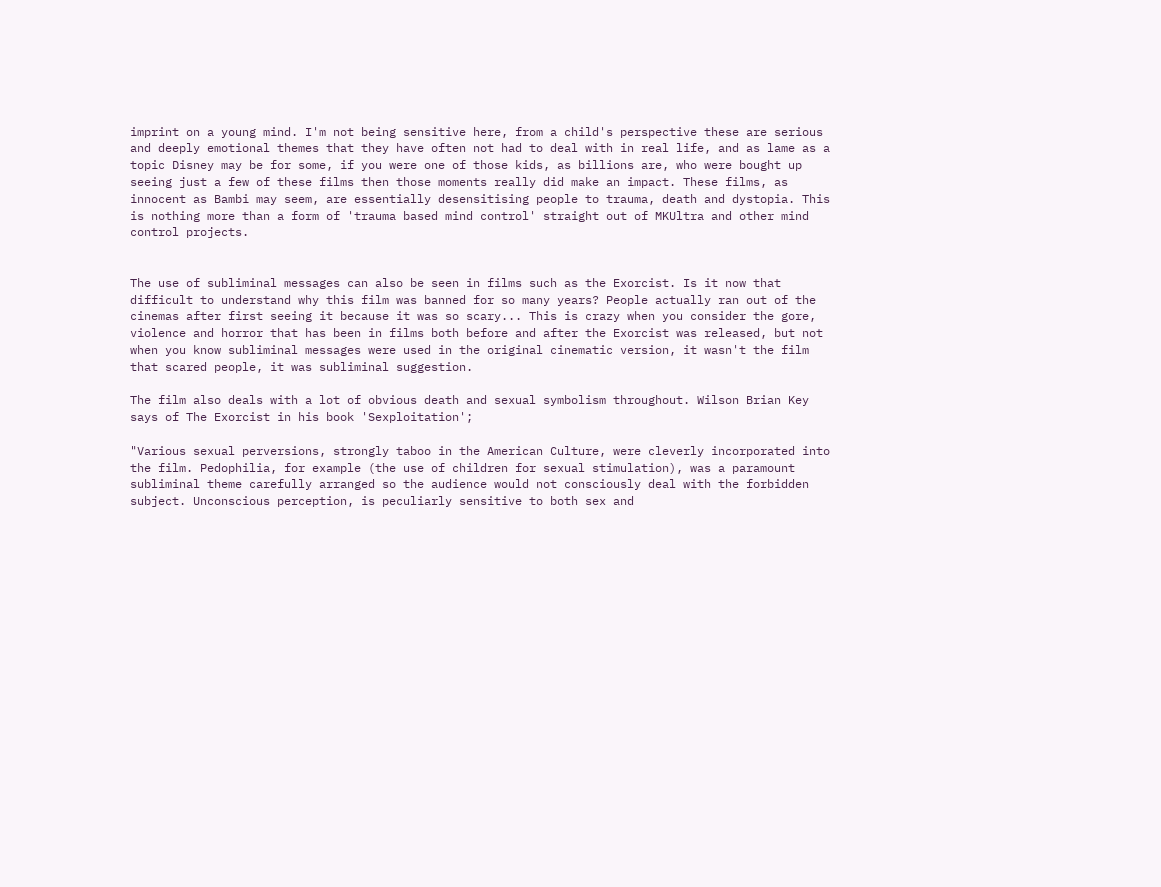imprint on a young mind. I'm not being sensitive here, from a child's perspective these are serious and deeply emotional themes that they have often not had to deal with in real life, and as lame as a topic Disney may be for some, if you were one of those kids, as billions are, who were bought up seeing just a few of these films then those moments really did make an impact. These films, as innocent as Bambi may seem, are essentially desensitising people to trauma, death and dystopia. This is nothing more than a form of 'trauma based mind control' straight out of MKUltra and other mind control projects.


The use of subliminal messages can also be seen in films such as the Exorcist. Is it now that difficult to understand why this film was banned for so many years? People actually ran out of the cinemas after first seeing it because it was so scary... This is crazy when you consider the gore, violence and horror that has been in films both before and after the Exorcist was released, but not when you know subliminal messages were used in the original cinematic version, it wasn't the film that scared people, it was subliminal suggestion.

The film also deals with a lot of obvious death and sexual symbolism throughout. Wilson Brian Key says of The Exorcist in his book 'Sexploitation';

"Various sexual perversions, strongly taboo in the American Culture, were cleverly incorporated into the film. Pedophilia, for example (the use of children for sexual stimulation), was a paramount subliminal theme carefully arranged so the audience would not consciously deal with the forbidden subject. Unconscious perception, is peculiarly sensitive to both sex and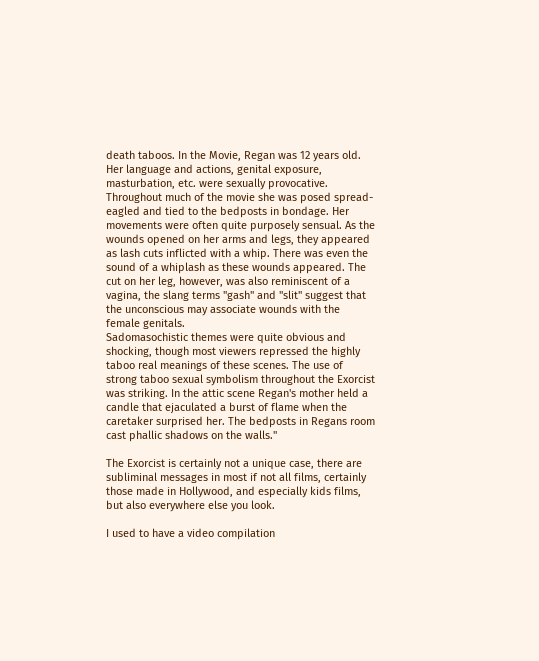death taboos. In the Movie, Regan was 12 years old. Her language and actions, genital exposure, masturbation, etc. were sexually provocative. Throughout much of the movie she was posed spread-eagled and tied to the bedposts in bondage. Her movements were often quite purposely sensual. As the wounds opened on her arms and legs, they appeared as lash cuts inflicted with a whip. There was even the sound of a whiplash as these wounds appeared. The cut on her leg, however, was also reminiscent of a vagina, the slang terms "gash" and "slit" suggest that the unconscious may associate wounds with the female genitals.
Sadomasochistic themes were quite obvious and shocking, though most viewers repressed the highly taboo real meanings of these scenes. The use of strong taboo sexual symbolism throughout the Exorcist was striking. In the attic scene Regan's mother held a candle that ejaculated a burst of flame when the caretaker surprised her. The bedposts in Regans room cast phallic shadows on the walls."

The Exorcist is certainly not a unique case, there are subliminal messages in most if not all films, certainly those made in Hollywood, and especially kids films, but also everywhere else you look.

I used to have a video compilation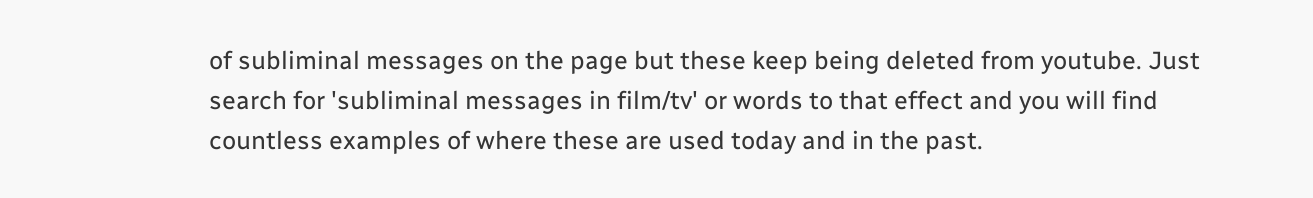of subliminal messages on the page but these keep being deleted from youtube. Just search for 'subliminal messages in film/tv' or words to that effect and you will find countless examples of where these are used today and in the past.